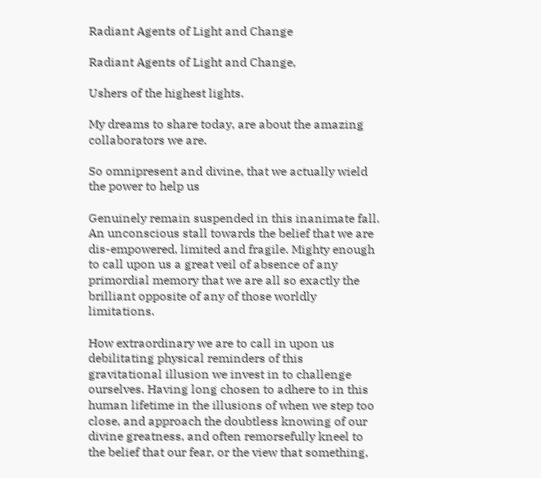Radiant Agents of Light and Change

Radiant Agents of Light and Change,

Ushers of the highest lights.

My dreams to share today, are about the amazing collaborators we are.

So omnipresent and divine, that we actually wield the power to help us

Genuinely remain suspended in this inanimate fall. An unconscious stall towards the belief that we are dis-empowered, limited and fragile. Mighty enough to call upon us a great veil of absence of any primordial memory that we are all so exactly the brilliant opposite of any of those worldly limitations.

How extraordinary we are to call in upon us debilitating physical reminders of this gravitational illusion we invest in to challenge ourselves. Having long chosen to adhere to in this human lifetime in the illusions of when we step too close, and approach the doubtless knowing of our divine greatness, and often remorsefully kneel to the belief that our fear, or the view that something,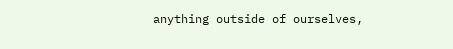anything outside of ourselves,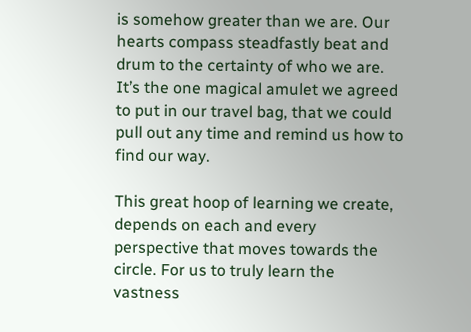is somehow greater than we are. Our hearts compass steadfastly beat and drum to the certainty of who we are. It’s the one magical amulet we agreed to put in our travel bag, that we could pull out any time and remind us how to find our way.

This great hoop of learning we create, depends on each and every perspective that moves towards the circle. For us to truly learn the vastness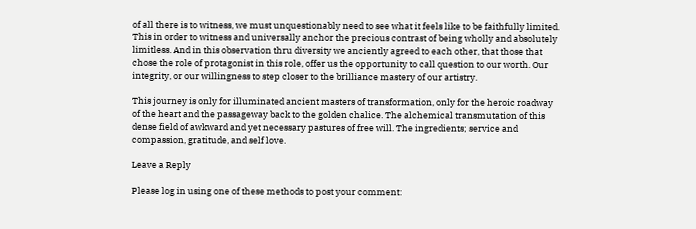of all there is to witness, we must unquestionably need to see what it feels like to be faithfully limited. This in order to witness and universally anchor the precious contrast of being wholly and absolutely limitless. And in this observation thru diversity we anciently agreed to each other, that those that chose the role of protagonist in this role, offer us the opportunity to call question to our worth. Our integrity, or our willingness to step closer to the brilliance mastery of our artistry.

This journey is only for illuminated ancient masters of transformation, only for the heroic roadway of the heart and the passageway back to the golden chalice. The alchemical transmutation of this dense field of awkward and yet necessary pastures of free will. The ingredients; service and compassion, gratitude, and self love.

Leave a Reply

Please log in using one of these methods to post your comment: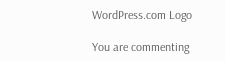WordPress.com Logo

You are commenting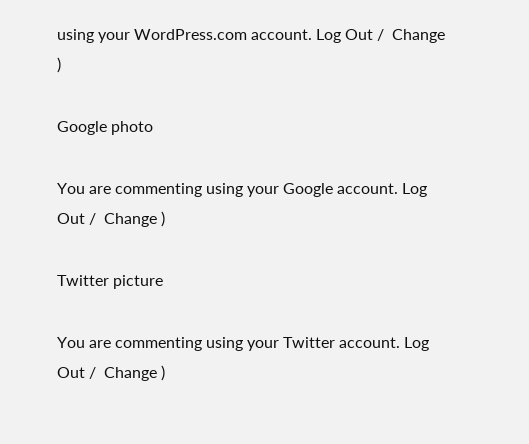using your WordPress.com account. Log Out /  Change )

Google photo

You are commenting using your Google account. Log Out /  Change )

Twitter picture

You are commenting using your Twitter account. Log Out /  Change )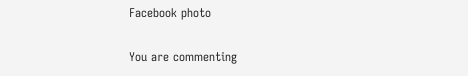Facebook photo

You are commenting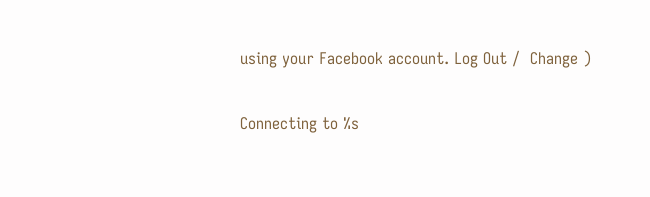using your Facebook account. Log Out /  Change )

Connecting to %s